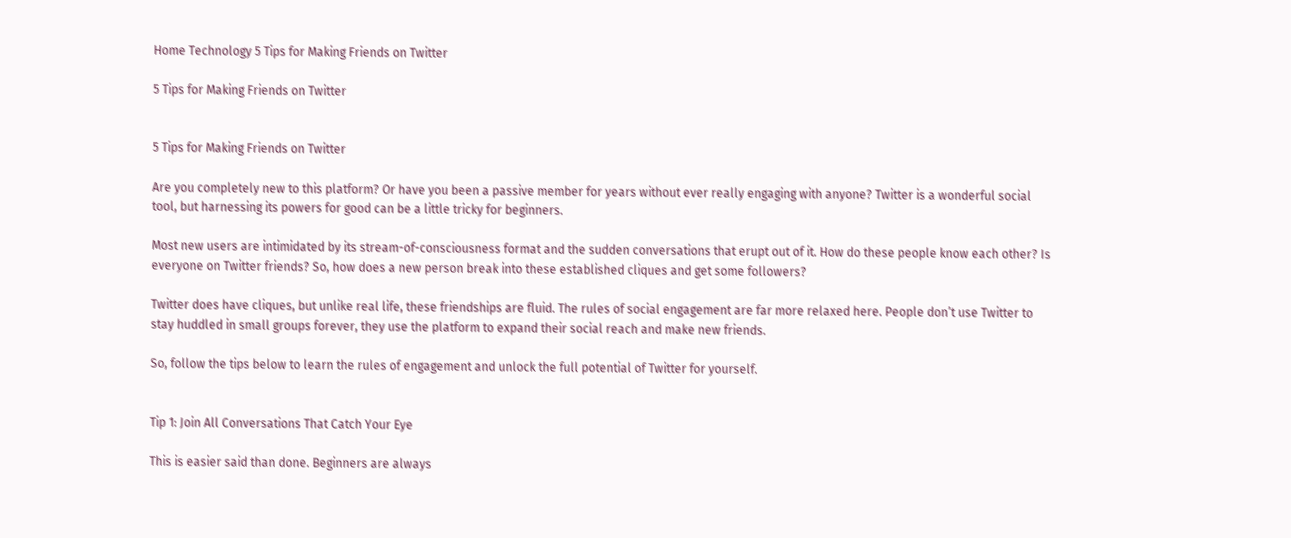Home Technology 5 Tips for Making Friends on Twitter

5 Tips for Making Friends on Twitter


5 Tips for Making Friends on Twitter

Are you completely new to this platform? Or have you been a passive member for years without ever really engaging with anyone? Twitter is a wonderful social tool, but harnessing its powers for good can be a little tricky for beginners.

Most new users are intimidated by its stream-of-consciousness format and the sudden conversations that erupt out of it. How do these people know each other? Is everyone on Twitter friends? So, how does a new person break into these established cliques and get some followers?

Twitter does have cliques, but unlike real life, these friendships are fluid. The rules of social engagement are far more relaxed here. People don’t use Twitter to stay huddled in small groups forever, they use the platform to expand their social reach and make new friends.

So, follow the tips below to learn the rules of engagement and unlock the full potential of Twitter for yourself.


Tip 1: Join All Conversations That Catch Your Eye

This is easier said than done. Beginners are always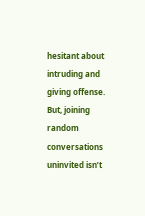hesitant about intruding and giving offense. But, joining random conversations uninvited isn’t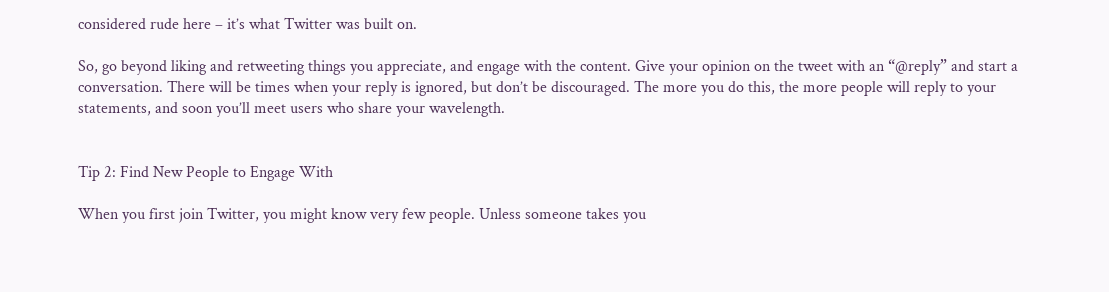considered rude here – it’s what Twitter was built on.

So, go beyond liking and retweeting things you appreciate, and engage with the content. Give your opinion on the tweet with an “@reply” and start a conversation. There will be times when your reply is ignored, but don’t be discouraged. The more you do this, the more people will reply to your statements, and soon you’ll meet users who share your wavelength.


Tip 2: Find New People to Engage With

When you first join Twitter, you might know very few people. Unless someone takes you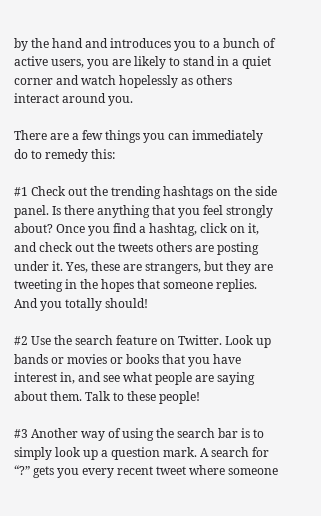by the hand and introduces you to a bunch of active users, you are likely to stand in a quiet corner and watch hopelessly as others interact around you.

There are a few things you can immediately do to remedy this:

#1 Check out the trending hashtags on the side panel. Is there anything that you feel strongly about? Once you find a hashtag, click on it, and check out the tweets others are posting under it. Yes, these are strangers, but they are tweeting in the hopes that someone replies. And you totally should!

#2 Use the search feature on Twitter. Look up bands or movies or books that you have interest in, and see what people are saying about them. Talk to these people!

#3 Another way of using the search bar is to simply look up a question mark. A search for “?” gets you every recent tweet where someone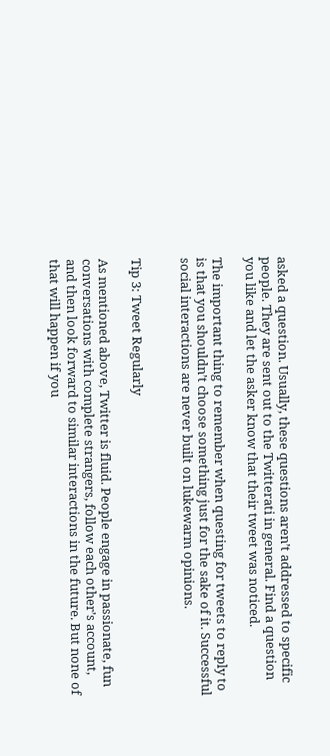asked a question. Usually, these questions aren’t addressed to specific people. They are sent out to the Twitterati in general. Find a question you like and let the asker know that their tweet was noticed.

The important thing to remember when questing for tweets to reply to is that you shouldn’t choose something just for the sake of it. Successful social interactions are never built on lukewarm opinions.


Tip 3: Tweet Regularly

As mentioned above, Twitter is fluid. People engage in passionate, fun conversations with complete strangers, follow each other’s account, and then look forward to similar interactions in the future. But none of that will happen if you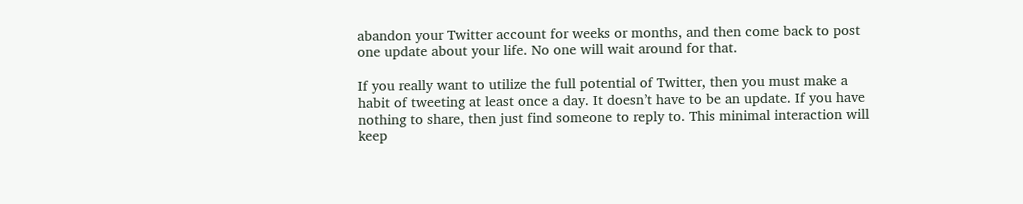abandon your Twitter account for weeks or months, and then come back to post one update about your life. No one will wait around for that.

If you really want to utilize the full potential of Twitter, then you must make a habit of tweeting at least once a day. It doesn’t have to be an update. If you have nothing to share, then just find someone to reply to. This minimal interaction will keep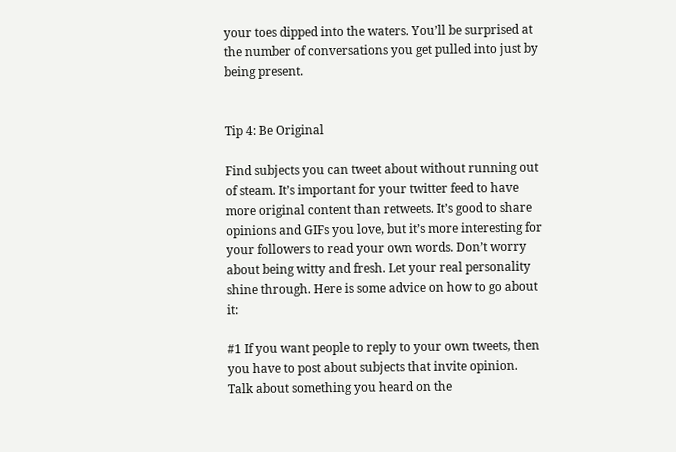your toes dipped into the waters. You’ll be surprised at the number of conversations you get pulled into just by being present.


Tip 4: Be Original

Find subjects you can tweet about without running out of steam. It’s important for your twitter feed to have more original content than retweets. It’s good to share opinions and GIFs you love, but it’s more interesting for your followers to read your own words. Don’t worry about being witty and fresh. Let your real personality shine through. Here is some advice on how to go about it:

#1 If you want people to reply to your own tweets, then you have to post about subjects that invite opinion. Talk about something you heard on the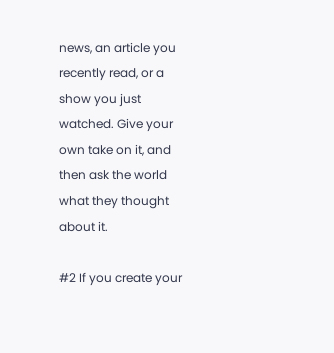news, an article you recently read, or a show you just watched. Give your own take on it, and then ask the world what they thought about it.

#2 If you create your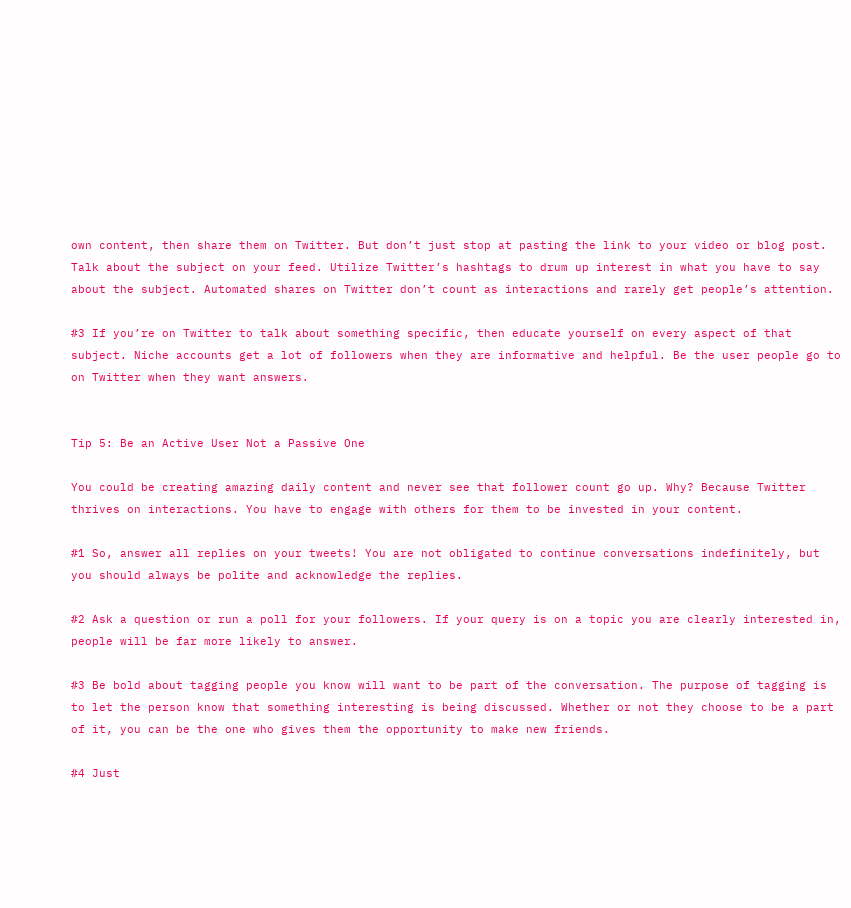own content, then share them on Twitter. But don’t just stop at pasting the link to your video or blog post. Talk about the subject on your feed. Utilize Twitter’s hashtags to drum up interest in what you have to say about the subject. Automated shares on Twitter don’t count as interactions and rarely get people’s attention.

#3 If you’re on Twitter to talk about something specific, then educate yourself on every aspect of that subject. Niche accounts get a lot of followers when they are informative and helpful. Be the user people go to on Twitter when they want answers.


Tip 5: Be an Active User Not a Passive One

You could be creating amazing daily content and never see that follower count go up. Why? Because Twitter thrives on interactions. You have to engage with others for them to be invested in your content.

#1 So, answer all replies on your tweets! You are not obligated to continue conversations indefinitely, but you should always be polite and acknowledge the replies.

#2 Ask a question or run a poll for your followers. If your query is on a topic you are clearly interested in, people will be far more likely to answer.

#3 Be bold about tagging people you know will want to be part of the conversation. The purpose of tagging is to let the person know that something interesting is being discussed. Whether or not they choose to be a part of it, you can be the one who gives them the opportunity to make new friends.

#4 Just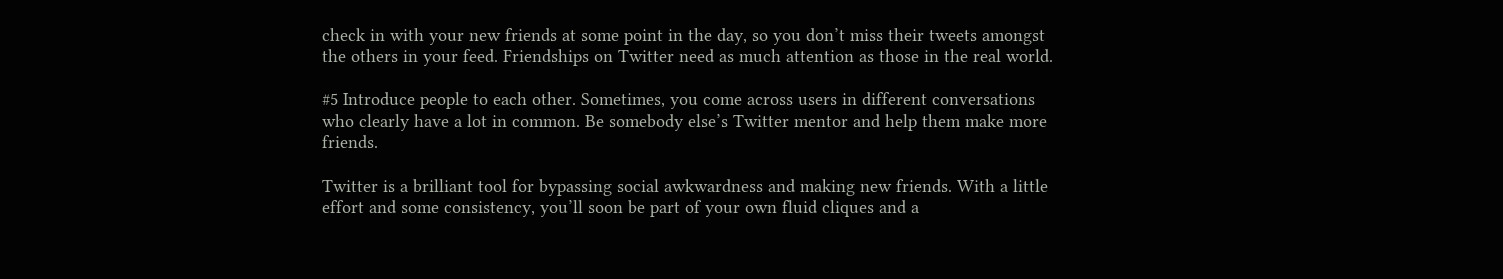check in with your new friends at some point in the day, so you don’t miss their tweets amongst the others in your feed. Friendships on Twitter need as much attention as those in the real world.

#5 Introduce people to each other. Sometimes, you come across users in different conversations who clearly have a lot in common. Be somebody else’s Twitter mentor and help them make more friends.

Twitter is a brilliant tool for bypassing social awkwardness and making new friends. With a little effort and some consistency, you’ll soon be part of your own fluid cliques and a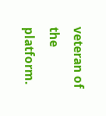veteran of the platform.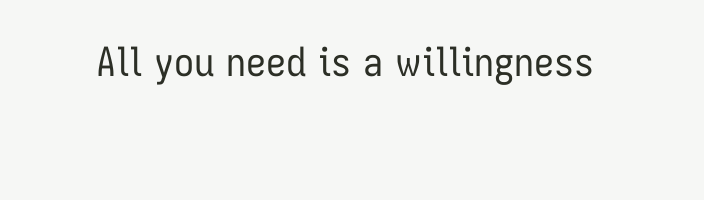All you need is a willingness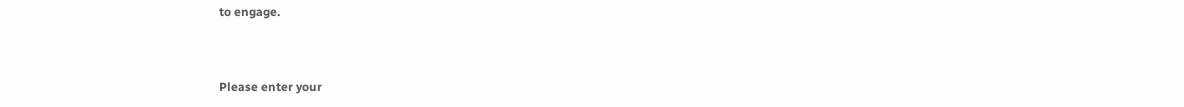to engage.



Please enter your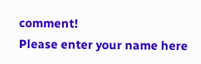comment!
Please enter your name here